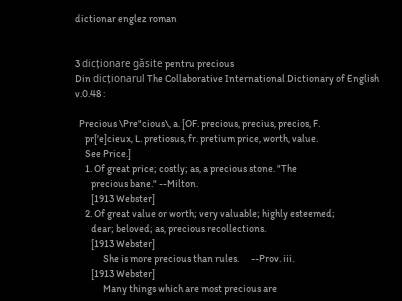dictionar englez roman


3 dicționare găsite pentru precious
Din dicționarul The Collaborative International Dictionary of English v.0.48 :

  Precious \Pre"cious\, a. [OF. precious, precius, precios, F.
     pr['e]cieux, L. pretiosus, fr. pretium price, worth, value.
     See Price.]
     1. Of great price; costly; as, a precious stone. "The
        precious bane." --Milton.
        [1913 Webster]
     2. Of great value or worth; very valuable; highly esteemed;
        dear; beloved; as, precious recollections.
        [1913 Webster]
              She is more precious than rules.      --Prov. iii.
        [1913 Webster]
              Many things which are most precious are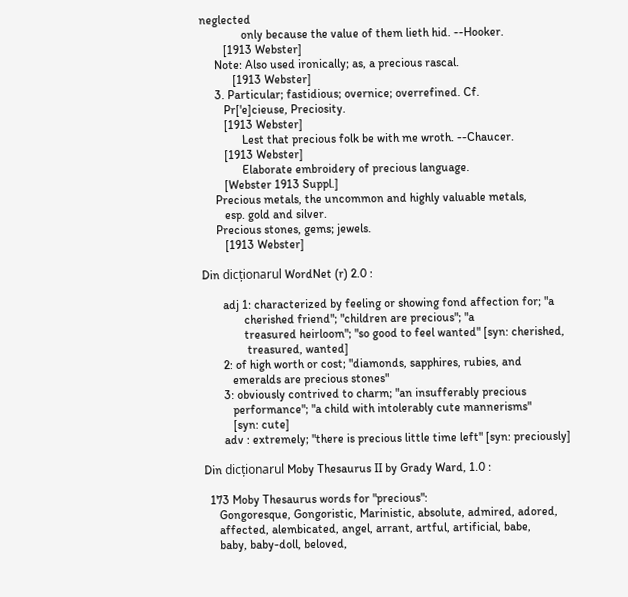neglected
              only because the value of them lieth hid. --Hooker.
        [1913 Webster]
     Note: Also used ironically; as, a precious rascal.
           [1913 Webster]
     3. Particular; fastidious; overnice; overrefined. Cf.
        Pr['e]cieuse, Preciosity.
        [1913 Webster]
              Lest that precious folk be with me wroth. --Chaucer.
        [1913 Webster]
              Elaborate embroidery of precious language.
        [Webster 1913 Suppl.]
     Precious metals, the uncommon and highly valuable metals,
        esp. gold and silver.
     Precious stones, gems; jewels.
        [1913 Webster]

Din dicționarul WordNet (r) 2.0 :

       adj 1: characterized by feeling or showing fond affection for; "a
              cherished friend"; "children are precious"; "a
              treasured heirloom"; "so good to feel wanted" [syn: cherished,
               treasured, wanted]
       2: of high worth or cost; "diamonds, sapphires, rubies, and
          emeralds are precious stones"
       3: obviously contrived to charm; "an insufferably precious
          performance"; "a child with intolerably cute mannerisms"
          [syn: cute]
       adv : extremely; "there is precious little time left" [syn: preciously]

Din dicționarul Moby Thesaurus II by Grady Ward, 1.0 :

  173 Moby Thesaurus words for "precious":
     Gongoresque, Gongoristic, Marinistic, absolute, admired, adored,
     affected, alembicated, angel, arrant, artful, artificial, babe,
     baby, baby-doll, beloved,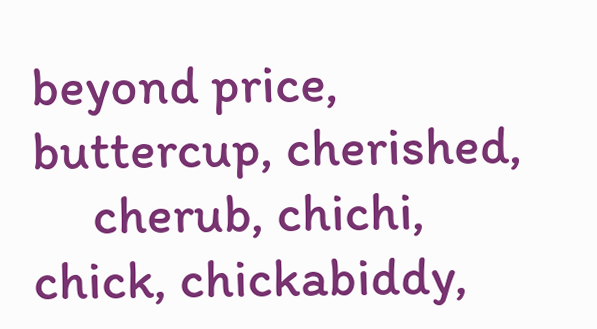beyond price, buttercup, cherished,
     cherub, chichi, chick, chickabiddy,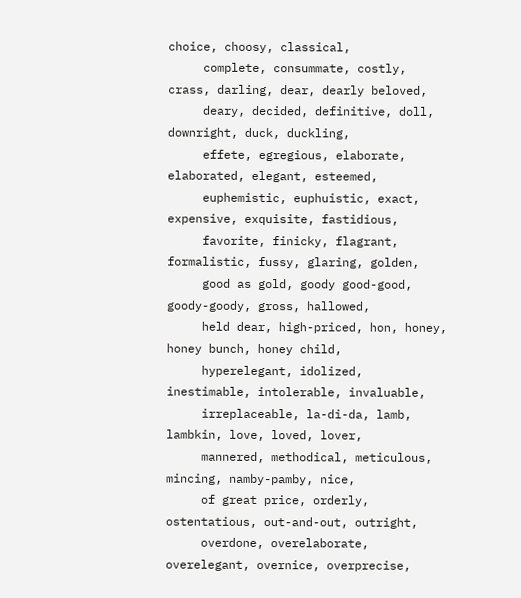choice, choosy, classical,
     complete, consummate, costly, crass, darling, dear, dearly beloved,
     deary, decided, definitive, doll, downright, duck, duckling,
     effete, egregious, elaborate, elaborated, elegant, esteemed,
     euphemistic, euphuistic, exact, expensive, exquisite, fastidious,
     favorite, finicky, flagrant, formalistic, fussy, glaring, golden,
     good as gold, goody good-good, goody-goody, gross, hallowed,
     held dear, high-priced, hon, honey, honey bunch, honey child,
     hyperelegant, idolized, inestimable, intolerable, invaluable,
     irreplaceable, la-di-da, lamb, lambkin, love, loved, lover,
     mannered, methodical, meticulous, mincing, namby-pamby, nice,
     of great price, orderly, ostentatious, out-and-out, outright,
     overdone, overelaborate, overelegant, overnice, overprecise,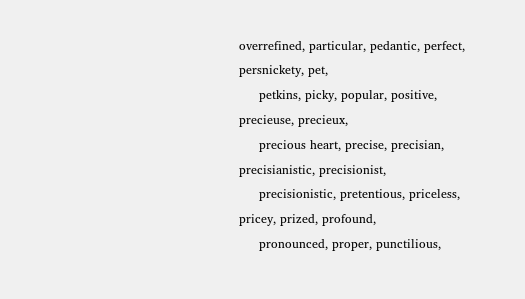overrefined, particular, pedantic, perfect, persnickety, pet,
     petkins, picky, popular, positive, precieuse, precieux,
     precious heart, precise, precisian, precisianistic, precisionist,
     precisionistic, pretentious, priceless, pricey, prized, profound,
     pronounced, proper, punctilious,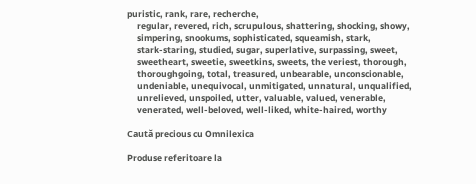puristic, rank, rare, recherche,
     regular, revered, rich, scrupulous, shattering, shocking, showy,
     simpering, snookums, sophisticated, squeamish, stark,
     stark-staring, studied, sugar, superlative, surpassing, sweet,
     sweetheart, sweetie, sweetkins, sweets, the veriest, thorough,
     thoroughgoing, total, treasured, unbearable, unconscionable,
     undeniable, unequivocal, unmitigated, unnatural, unqualified,
     unrelieved, unspoiled, utter, valuable, valued, venerable,
     venerated, well-beloved, well-liked, white-haired, worthy

Caută precious cu Omnilexica

Produse referitoare la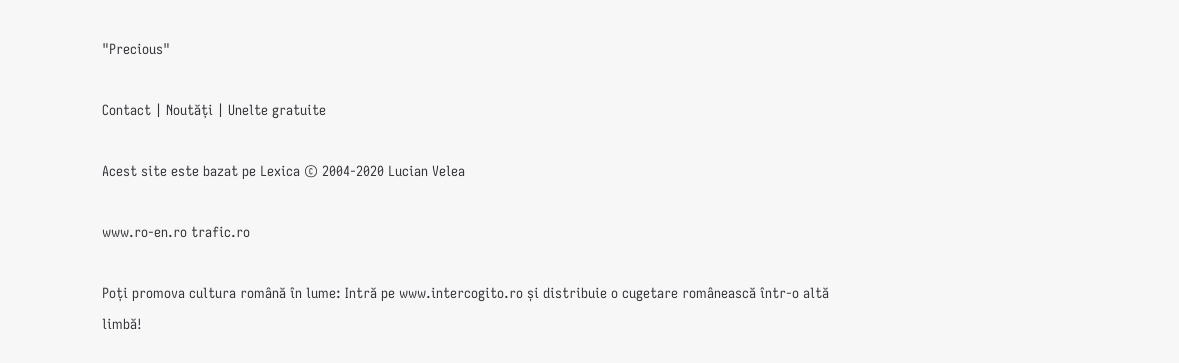"Precious"

Contact | Noutăți | Unelte gratuite

Acest site este bazat pe Lexica © 2004-2020 Lucian Velea

www.ro-en.ro trafic.ro

Poți promova cultura română în lume: Intră pe www.intercogito.ro și distribuie o cugetare românească într-o altă limbă!